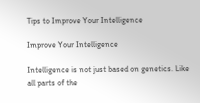Tips to Improve Your Intelligence

Improve Your Intelligence

Intelligence is not just based on genetics. Like all parts of the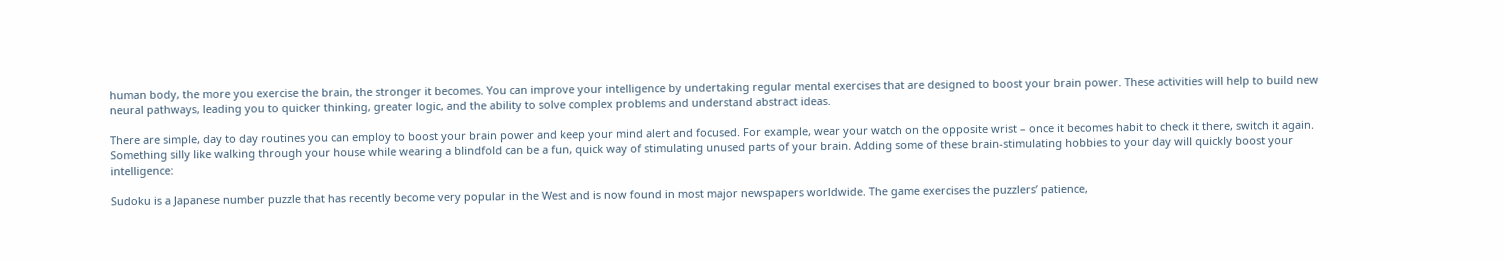human body, the more you exercise the brain, the stronger it becomes. You can improve your intelligence by undertaking regular mental exercises that are designed to boost your brain power. These activities will help to build new neural pathways, leading you to quicker thinking, greater logic, and the ability to solve complex problems and understand abstract ideas.

There are simple, day to day routines you can employ to boost your brain power and keep your mind alert and focused. For example, wear your watch on the opposite wrist – once it becomes habit to check it there, switch it again.  Something silly like walking through your house while wearing a blindfold can be a fun, quick way of stimulating unused parts of your brain. Adding some of these brain-stimulating hobbies to your day will quickly boost your intelligence:

Sudoku is a Japanese number puzzle that has recently become very popular in the West and is now found in most major newspapers worldwide. The game exercises the puzzlers’ patience,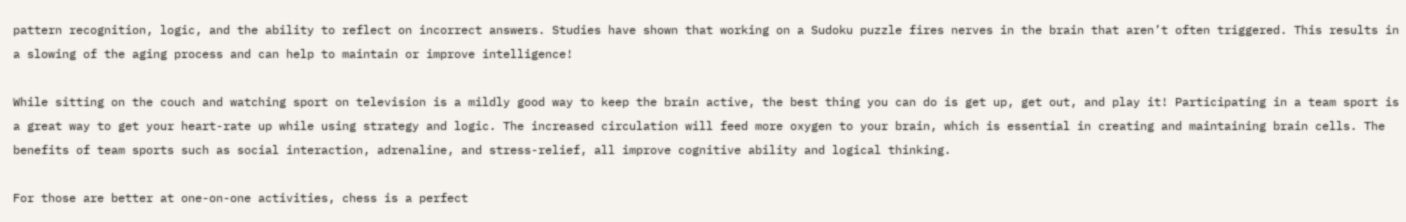pattern recognition, logic, and the ability to reflect on incorrect answers. Studies have shown that working on a Sudoku puzzle fires nerves in the brain that aren’t often triggered. This results in a slowing of the aging process and can help to maintain or improve intelligence!

While sitting on the couch and watching sport on television is a mildly good way to keep the brain active, the best thing you can do is get up, get out, and play it! Participating in a team sport is a great way to get your heart-rate up while using strategy and logic. The increased circulation will feed more oxygen to your brain, which is essential in creating and maintaining brain cells. The benefits of team sports such as social interaction, adrenaline, and stress-relief, all improve cognitive ability and logical thinking.

For those are better at one-on-one activities, chess is a perfect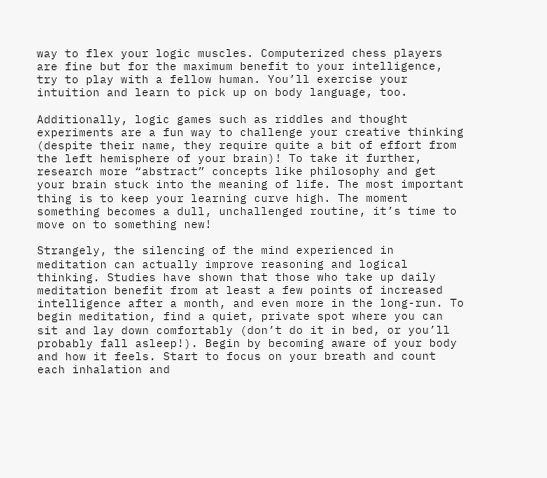way to flex your logic muscles. Computerized chess players are fine but for the maximum benefit to your intelligence, try to play with a fellow human. You’ll exercise your intuition and learn to pick up on body language, too.

Additionally, logic games such as riddles and thought experiments are a fun way to challenge your creative thinking (despite their name, they require quite a bit of effort from the left hemisphere of your brain)! To take it further, research more “abstract” concepts like philosophy and get your brain stuck into the meaning of life. The most important thing is to keep your learning curve high. The moment something becomes a dull, unchallenged routine, it’s time to move on to something new!

Strangely, the silencing of the mind experienced in meditation can actually improve reasoning and logical thinking. Studies have shown that those who take up daily meditation benefit from at least a few points of increased intelligence after a month, and even more in the long-run. To begin meditation, find a quiet, private spot where you can sit and lay down comfortably (don’t do it in bed, or you’ll probably fall asleep!). Begin by becoming aware of your body and how it feels. Start to focus on your breath and count each inhalation and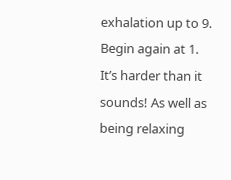exhalation up to 9. Begin again at 1. It’s harder than it sounds! As well as being relaxing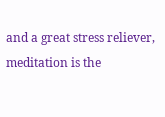and a great stress reliever, meditation is the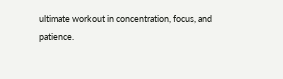ultimate workout in concentration, focus, and patience.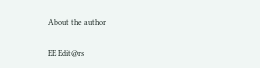About the author

EE Edit@rs